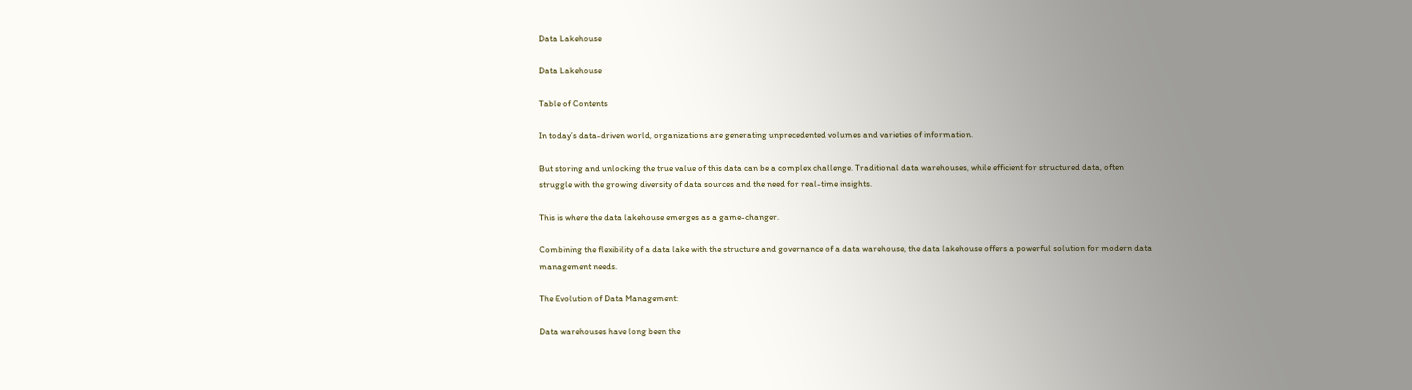Data Lakehouse

Data Lakehouse

Table of Contents

In today’s data-driven world, organizations are generating unprecedented volumes and varieties of information.

But storing and unlocking the true value of this data can be a complex challenge. Traditional data warehouses, while efficient for structured data, often struggle with the growing diversity of data sources and the need for real-time insights.

This is where the data lakehouse emerges as a game-changer.

Combining the flexibility of a data lake with the structure and governance of a data warehouse, the data lakehouse offers a powerful solution for modern data management needs.

The Evolution of Data Management:

Data warehouses have long been the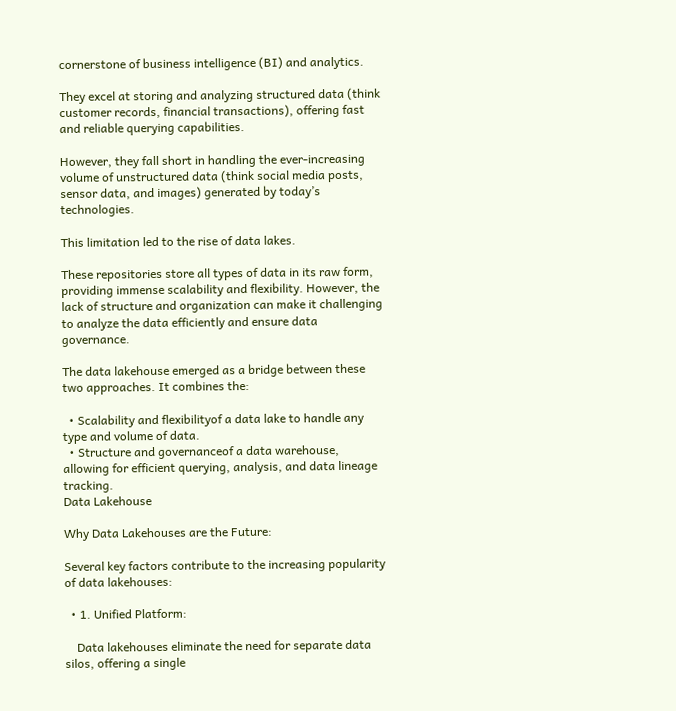cornerstone of business intelligence (BI) and analytics.

They excel at storing and analyzing structured data (think customer records, financial transactions), offering fast and reliable querying capabilities.

However, they fall short in handling the ever-increasing volume of unstructured data (think social media posts, sensor data, and images) generated by today’s technologies.

This limitation led to the rise of data lakes.

These repositories store all types of data in its raw form, providing immense scalability and flexibility. However, the lack of structure and organization can make it challenging to analyze the data efficiently and ensure data governance.

The data lakehouse emerged as a bridge between these two approaches. It combines the:

  • Scalability and flexibilityof a data lake to handle any type and volume of data.
  • Structure and governanceof a data warehouse, allowing for efficient querying, analysis, and data lineage tracking.
Data Lakehouse

Why Data Lakehouses are the Future:

Several key factors contribute to the increasing popularity of data lakehouses:

  • 1. Unified Platform:

    Data lakehouses eliminate the need for separate data silos, offering a single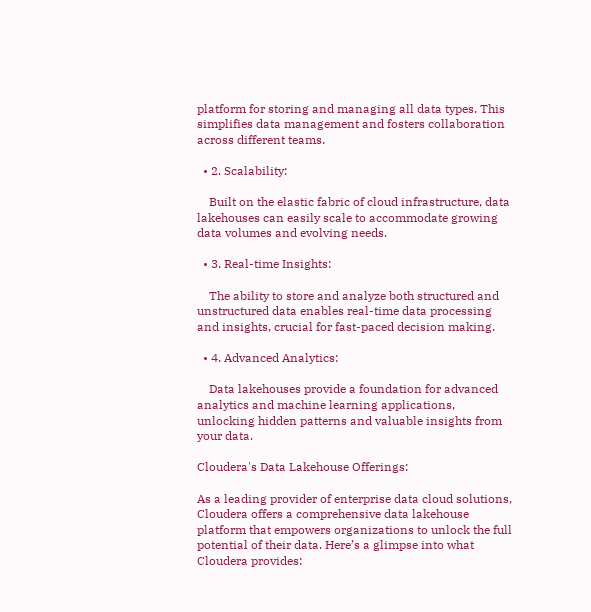platform for storing and managing all data types. This simplifies data management and fosters collaboration across different teams.

  • 2. Scalability:

    Built on the elastic fabric of cloud infrastructure, data lakehouses can easily scale to accommodate growing data volumes and evolving needs.

  • 3. Real-time Insights:

    The ability to store and analyze both structured and unstructured data enables real-time data processing and insights, crucial for fast-paced decision making.

  • 4. Advanced Analytics:

    Data lakehouses provide a foundation for advanced analytics and machine learning applications, unlocking hidden patterns and valuable insights from your data.

Cloudera's Data Lakehouse Offerings:

As a leading provider of enterprise data cloud solutions, Cloudera offers a comprehensive data lakehouse platform that empowers organizations to unlock the full potential of their data. Here’s a glimpse into what Cloudera provides: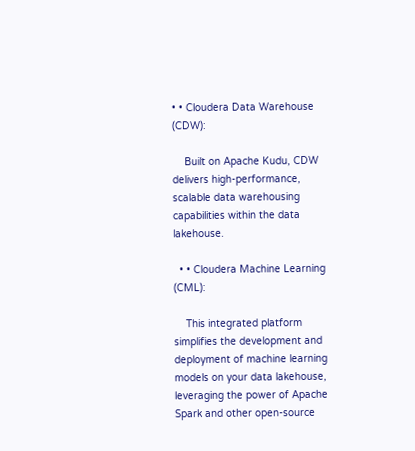• • Cloudera Data Warehouse (CDW):

    Built on Apache Kudu, CDW delivers high-performance, scalable data warehousing capabilities within the data lakehouse.

  • • Cloudera Machine Learning (CML):

    This integrated platform simplifies the development and deployment of machine learning models on your data lakehouse, leveraging the power of Apache Spark and other open-source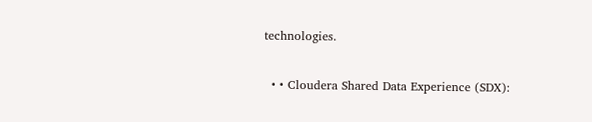technologies.

  • • Cloudera Shared Data Experience (SDX):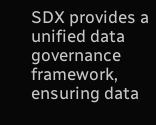SDX provides a unified data governance framework, ensuring data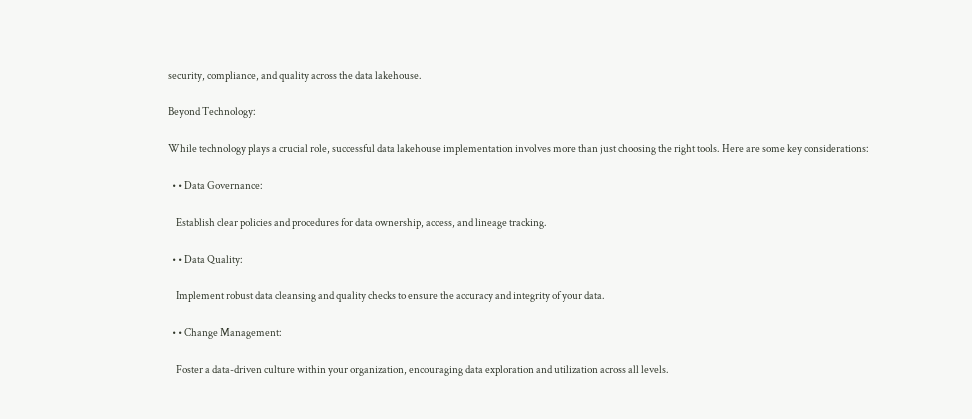security, compliance, and quality across the data lakehouse.

Beyond Technology:

While technology plays a crucial role, successful data lakehouse implementation involves more than just choosing the right tools. Here are some key considerations:

  • • Data Governance:

    Establish clear policies and procedures for data ownership, access, and lineage tracking.

  • • Data Quality:

    Implement robust data cleansing and quality checks to ensure the accuracy and integrity of your data.

  • • Change Management:

    Foster a data-driven culture within your organization, encouraging data exploration and utilization across all levels.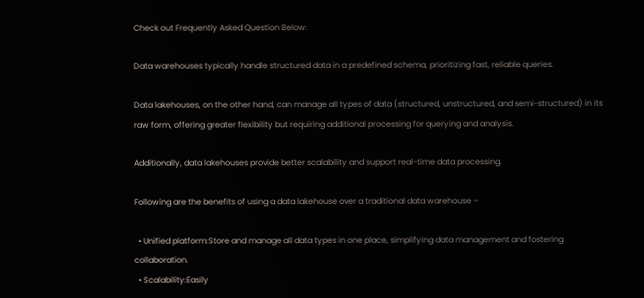Check out Frequently Asked Question Below:

Data warehouses typically handle structured data in a predefined schema, prioritizing fast, reliable queries.

Data lakehouses, on the other hand, can manage all types of data (structured, unstructured, and semi-structured) in its raw form, offering greater flexibility but requiring additional processing for querying and analysis.

Additionally, data lakehouses provide better scalability and support real-time data processing.

Following are the benefits of using a data lakehouse over a traditional data warehouse –

  • Unified platform:Store and manage all data types in one place, simplifying data management and fostering collaboration.
  • Scalability:Easily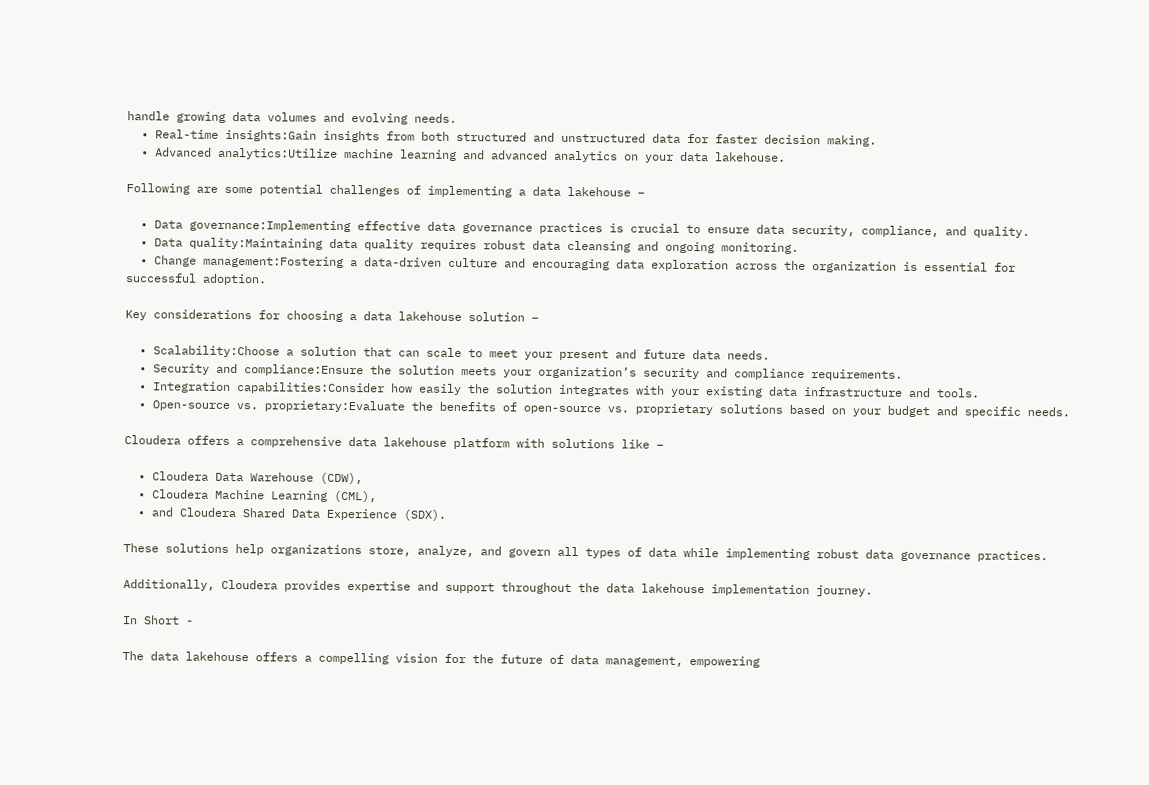handle growing data volumes and evolving needs.
  • Real-time insights:Gain insights from both structured and unstructured data for faster decision making.
  • Advanced analytics:Utilize machine learning and advanced analytics on your data lakehouse.

Following are some potential challenges of implementing a data lakehouse –

  • Data governance:Implementing effective data governance practices is crucial to ensure data security, compliance, and quality.
  • Data quality:Maintaining data quality requires robust data cleansing and ongoing monitoring.
  • Change management:Fostering a data-driven culture and encouraging data exploration across the organization is essential for successful adoption.

Key considerations for choosing a data lakehouse solution –

  • Scalability:Choose a solution that can scale to meet your present and future data needs.
  • Security and compliance:Ensure the solution meets your organization’s security and compliance requirements.
  • Integration capabilities:Consider how easily the solution integrates with your existing data infrastructure and tools.
  • Open-source vs. proprietary:Evaluate the benefits of open-source vs. proprietary solutions based on your budget and specific needs.

Cloudera offers a comprehensive data lakehouse platform with solutions like –

  • Cloudera Data Warehouse (CDW),
  • Cloudera Machine Learning (CML),
  • and Cloudera Shared Data Experience (SDX).

These solutions help organizations store, analyze, and govern all types of data while implementing robust data governance practices.

Additionally, Cloudera provides expertise and support throughout the data lakehouse implementation journey.

In Short -

The data lakehouse offers a compelling vision for the future of data management, empowering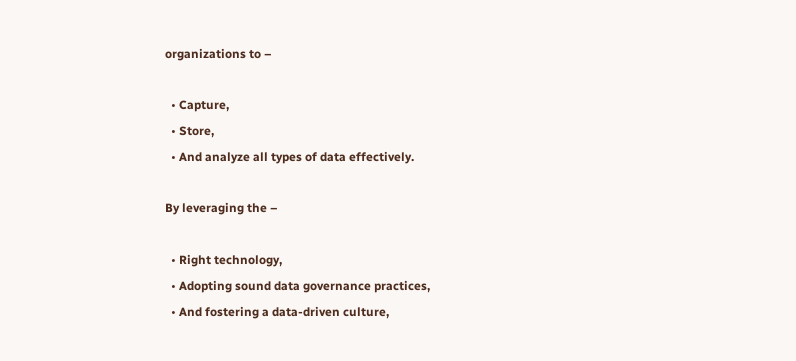organizations to –

  • Capture,
  • Store,
  • And analyze all types of data effectively.

By leveraging the –

  • Right technology,
  • Adopting sound data governance practices,
  • And fostering a data-driven culture,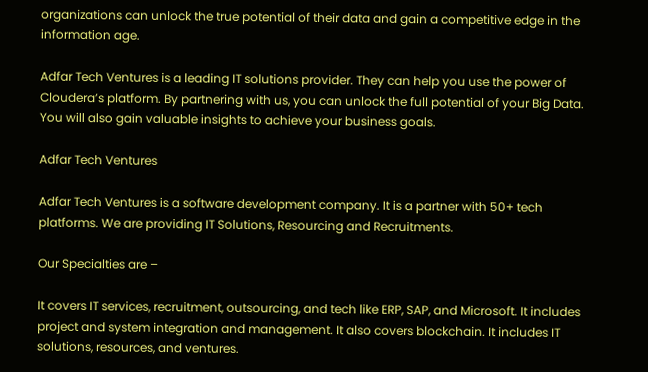organizations can unlock the true potential of their data and gain a competitive edge in the information age.

Adfar Tech Ventures is a leading IT solutions provider. They can help you use the power of Cloudera’s platform. By partnering with us, you can unlock the full potential of your Big Data. You will also gain valuable insights to achieve your business goals.

Adfar Tech Ventures

Adfar Tech Ventures is a software development company. It is a partner with 50+ tech platforms. We are providing IT Solutions, Resourcing and Recruitments.

Our Specialties are –

It covers IT services, recruitment, outsourcing, and tech like ERP, SAP, and Microsoft. It includes project and system integration and management. It also covers blockchain. It includes IT solutions, resources, and ventures.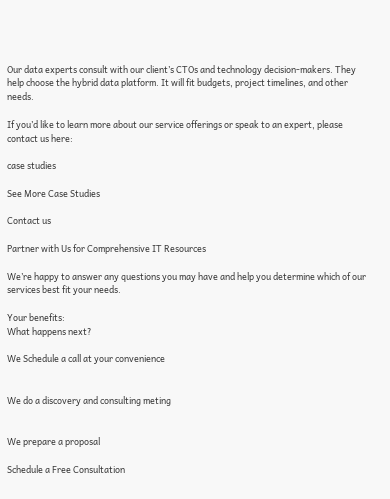Our data experts consult with our client’s CTOs and technology decision-makers. They help choose the hybrid data platform. It will fit budgets, project timelines, and other needs.

If you’d like to learn more about our service offerings or speak to an expert, please contact us here:

case studies

See More Case Studies

Contact us

Partner with Us for Comprehensive IT Resources

We’re happy to answer any questions you may have and help you determine which of our services best fit your needs.

Your benefits:
What happens next?

We Schedule a call at your convenience


We do a discovery and consulting meting


We prepare a proposal

Schedule a Free Consultation